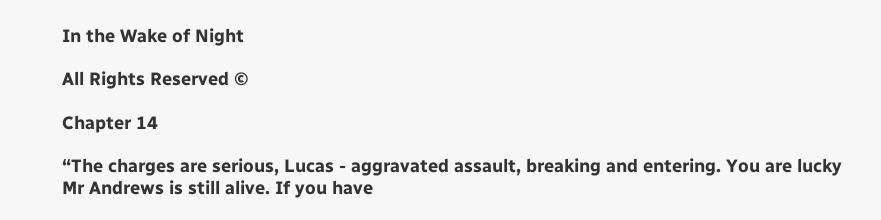In the Wake of Night

All Rights Reserved ©

Chapter 14

“The charges are serious, Lucas - aggravated assault, breaking and entering. You are lucky Mr Andrews is still alive. If you have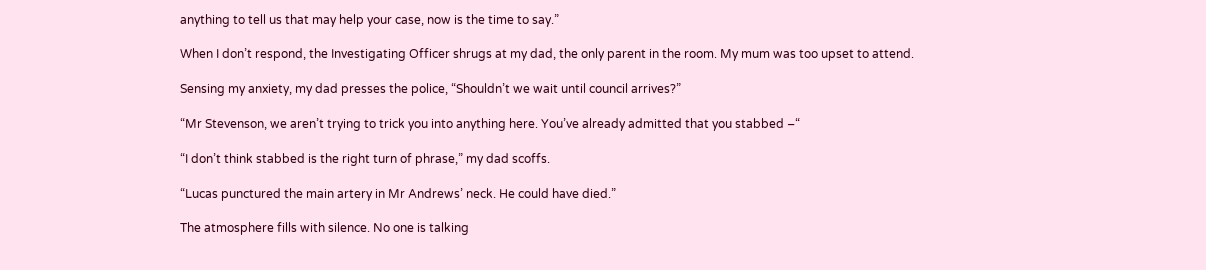anything to tell us that may help your case, now is the time to say.”

When I don’t respond, the Investigating Officer shrugs at my dad, the only parent in the room. My mum was too upset to attend.

Sensing my anxiety, my dad presses the police, “Shouldn’t we wait until council arrives?”

“Mr Stevenson, we aren’t trying to trick you into anything here. You’ve already admitted that you stabbed –“

“I don’t think stabbed is the right turn of phrase,” my dad scoffs.

“Lucas punctured the main artery in Mr Andrews’ neck. He could have died.”

The atmosphere fills with silence. No one is talking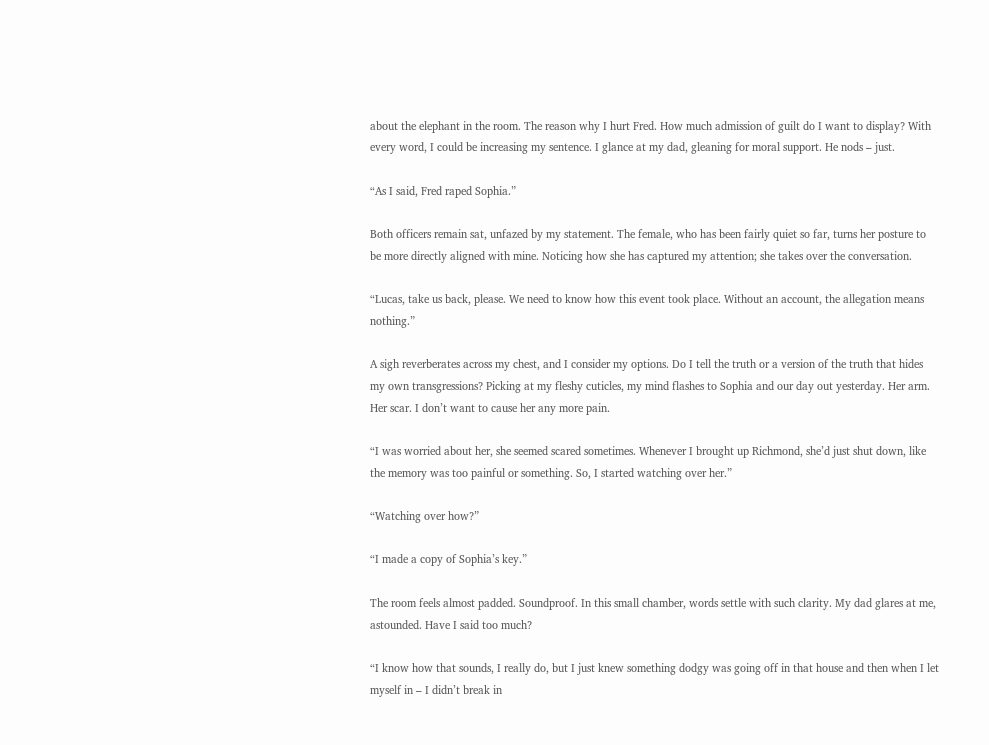about the elephant in the room. The reason why I hurt Fred. How much admission of guilt do I want to display? With every word, I could be increasing my sentence. I glance at my dad, gleaning for moral support. He nods – just.

“As I said, Fred raped Sophia.”

Both officers remain sat, unfazed by my statement. The female, who has been fairly quiet so far, turns her posture to be more directly aligned with mine. Noticing how she has captured my attention; she takes over the conversation.

“Lucas, take us back, please. We need to know how this event took place. Without an account, the allegation means nothing.”

A sigh reverberates across my chest, and I consider my options. Do I tell the truth or a version of the truth that hides my own transgressions? Picking at my fleshy cuticles, my mind flashes to Sophia and our day out yesterday. Her arm. Her scar. I don’t want to cause her any more pain.

“I was worried about her, she seemed scared sometimes. Whenever I brought up Richmond, she’d just shut down, like the memory was too painful or something. So, I started watching over her.”

“Watching over how?”

“I made a copy of Sophia’s key.”

The room feels almost padded. Soundproof. In this small chamber, words settle with such clarity. My dad glares at me, astounded. Have I said too much?

“I know how that sounds, I really do, but I just knew something dodgy was going off in that house and then when I let myself in – I didn’t break in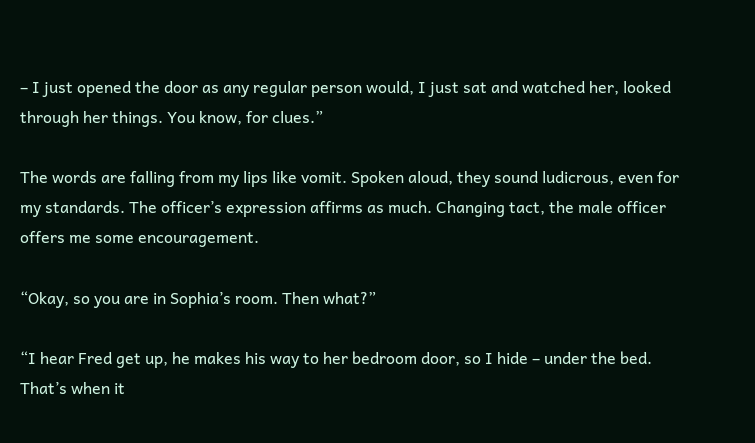– I just opened the door as any regular person would, I just sat and watched her, looked through her things. You know, for clues.”

The words are falling from my lips like vomit. Spoken aloud, they sound ludicrous, even for my standards. The officer’s expression affirms as much. Changing tact, the male officer offers me some encouragement.

“Okay, so you are in Sophia’s room. Then what?”

“I hear Fred get up, he makes his way to her bedroom door, so I hide – under the bed. That’s when it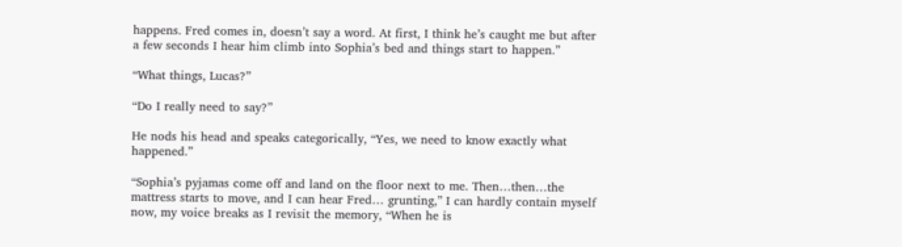happens. Fred comes in, doesn’t say a word. At first, I think he’s caught me but after a few seconds I hear him climb into Sophia’s bed and things start to happen.”

“What things, Lucas?”

“Do I really need to say?”

He nods his head and speaks categorically, “Yes, we need to know exactly what happened.”

“Sophia’s pyjamas come off and land on the floor next to me. Then…then…the mattress starts to move, and I can hear Fred… grunting,” I can hardly contain myself now, my voice breaks as I revisit the memory, “When he is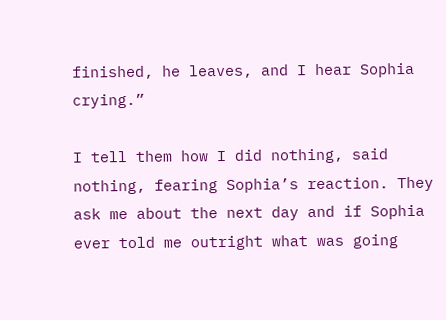finished, he leaves, and I hear Sophia crying.”

I tell them how I did nothing, said nothing, fearing Sophia’s reaction. They ask me about the next day and if Sophia ever told me outright what was going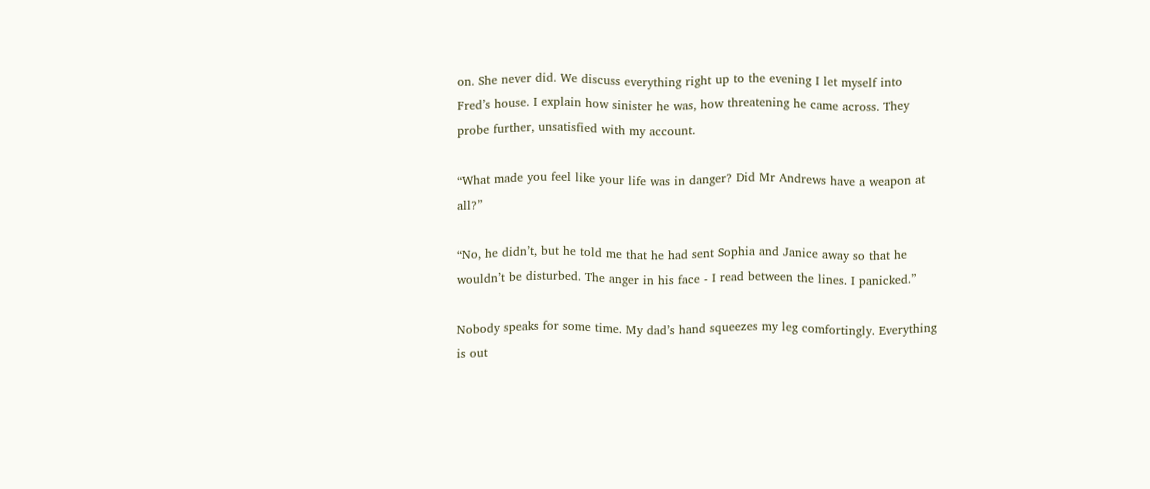on. She never did. We discuss everything right up to the evening I let myself into Fred’s house. I explain how sinister he was, how threatening he came across. They probe further, unsatisfied with my account.

“What made you feel like your life was in danger? Did Mr Andrews have a weapon at all?”

“No, he didn’t, but he told me that he had sent Sophia and Janice away so that he wouldn’t be disturbed. The anger in his face - I read between the lines. I panicked.”

Nobody speaks for some time. My dad’s hand squeezes my leg comfortingly. Everything is out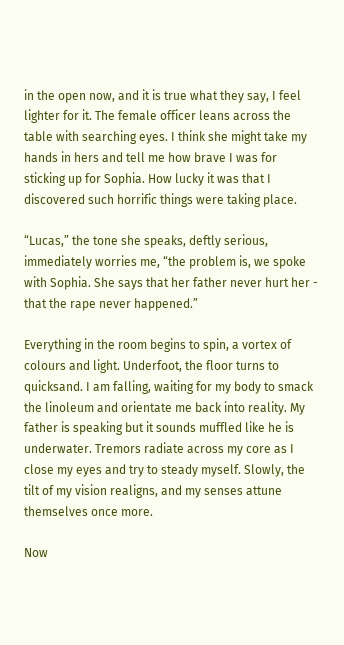in the open now, and it is true what they say, I feel lighter for it. The female officer leans across the table with searching eyes. I think she might take my hands in hers and tell me how brave I was for sticking up for Sophia. How lucky it was that I discovered such horrific things were taking place.

“Lucas,” the tone she speaks, deftly serious, immediately worries me, “the problem is, we spoke with Sophia. She says that her father never hurt her - that the rape never happened.”

Everything in the room begins to spin, a vortex of colours and light. Underfoot, the floor turns to quicksand. I am falling, waiting for my body to smack the linoleum and orientate me back into reality. My father is speaking but it sounds muffled like he is underwater. Tremors radiate across my core as I close my eyes and try to steady myself. Slowly, the tilt of my vision realigns, and my senses attune themselves once more.

Now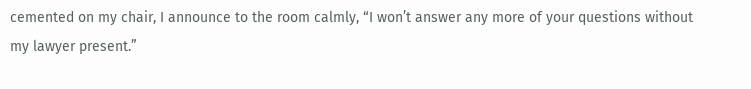cemented on my chair, I announce to the room calmly, “I won’t answer any more of your questions without my lawyer present.”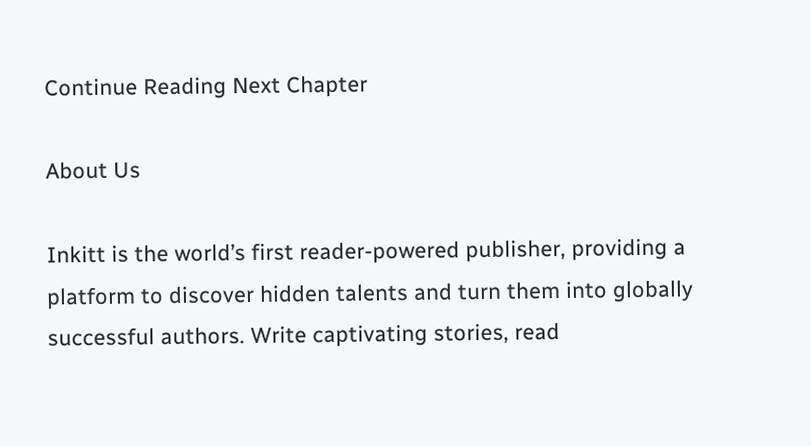Continue Reading Next Chapter

About Us

Inkitt is the world’s first reader-powered publisher, providing a platform to discover hidden talents and turn them into globally successful authors. Write captivating stories, read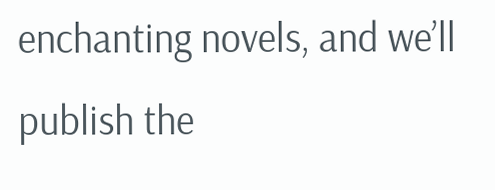enchanting novels, and we’ll publish the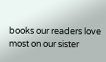books our readers love most on our sister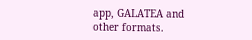app, GALATEA and other formats.